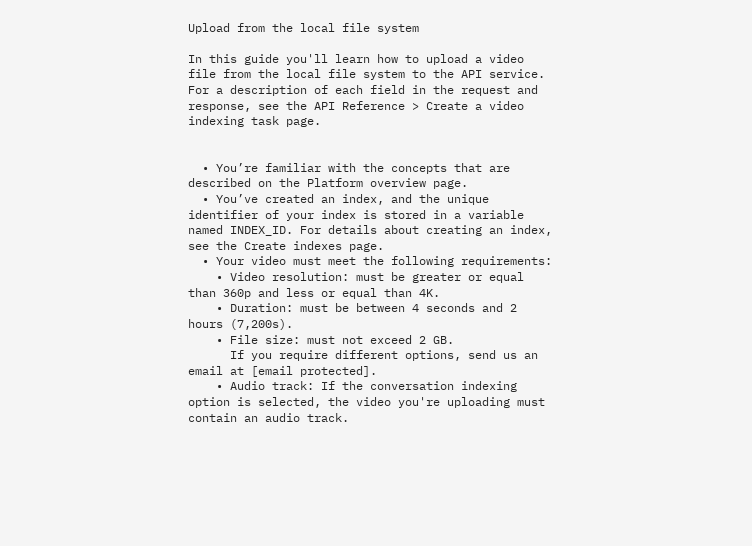Upload from the local file system

In this guide you'll learn how to upload a video file from the local file system to the API service. For a description of each field in the request and response, see the API Reference > Create a video indexing task page.


  • You’re familiar with the concepts that are described on the Platform overview page.
  • You’ve created an index, and the unique identifier of your index is stored in a variable named INDEX_ID. For details about creating an index, see the Create indexes page.
  • Your video must meet the following requirements:
    • Video resolution: must be greater or equal than 360p and less or equal than 4K.
    • Duration: must be between 4 seconds and 2 hours (7,200s).
    • File size: must not exceed 2 GB.
      If you require different options, send us an email at [email protected].
    • Audio track: If the conversation indexing option is selected, the video you're uploading must contain an audio track.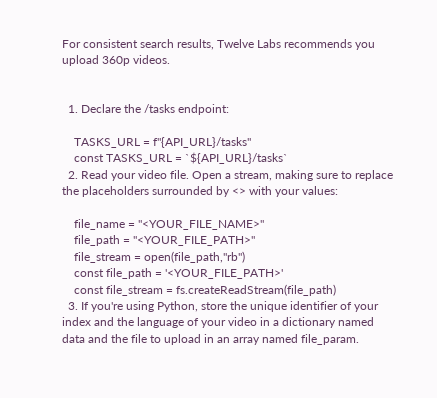For consistent search results, Twelve Labs recommends you upload 360p videos.


  1. Declare the /tasks endpoint:

    TASKS_URL = f"{API_URL}/tasks"
    const TASKS_URL = `${API_URL}/tasks`
  2. Read your video file. Open a stream, making sure to replace the placeholders surrounded by <> with your values:

    file_name = "<YOUR_FILE_NAME>"
    file_path = "<YOUR_FILE_PATH>"
    file_stream = open(file_path,"rb")
    const file_path = '<YOUR_FILE_PATH>'
    const file_stream = fs.createReadStream(file_path)
  3. If you're using Python, store the unique identifier of your index and the language of your video in a dictionary named data and the file to upload in an array named file_param.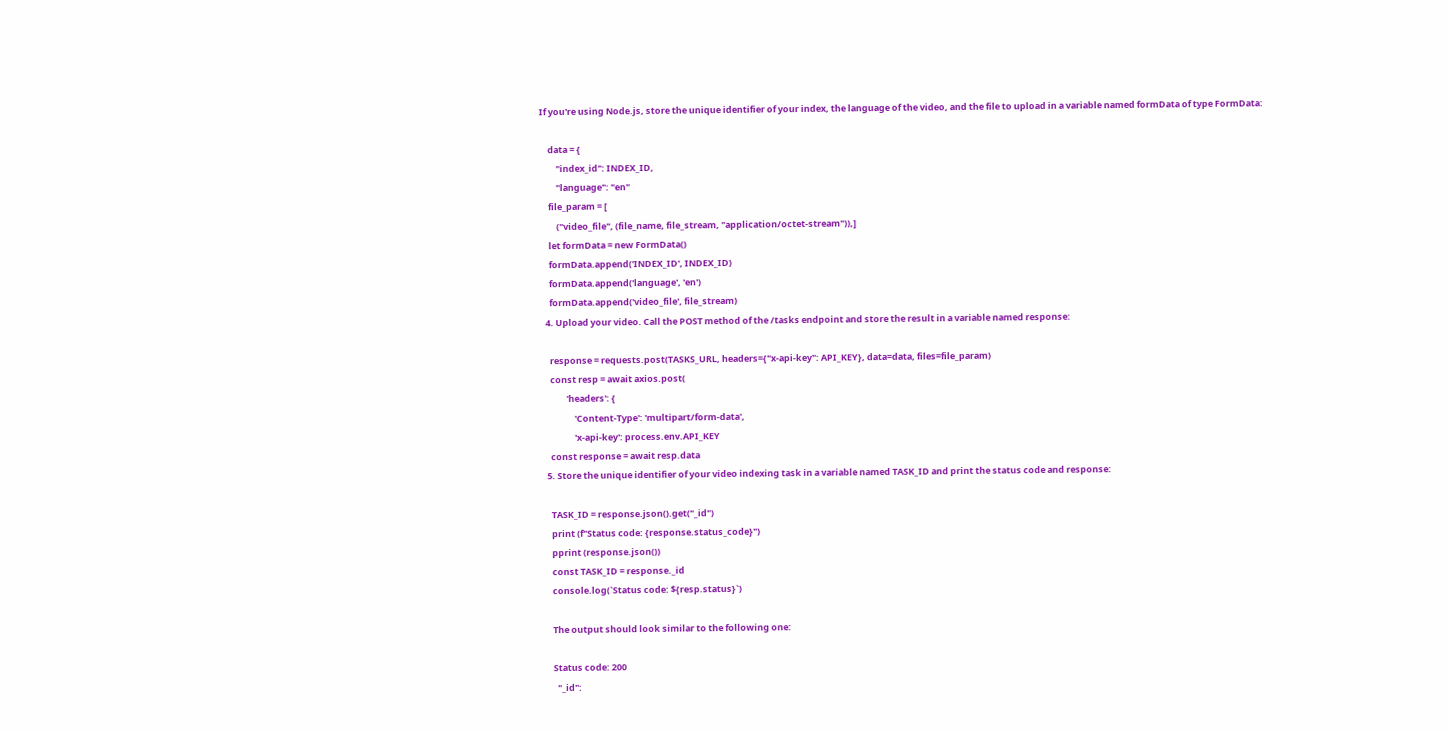If you're using Node.js, store the unique identifier of your index, the language of the video, and the file to upload in a variable named formData of type FormData:

    data = {
        "index_id": INDEX_ID,
        "language": "en"
    file_param = [
        ("video_file", (file_name, file_stream, "application/octet-stream")),]
    let formData = new FormData()
    formData.append('INDEX_ID', INDEX_ID)
    formData.append('language', 'en')
    formData.append('video_file', file_stream)
  4. Upload your video. Call the POST method of the /tasks endpoint and store the result in a variable named response:

    response = requests.post(TASKS_URL, headers={"x-api-key": API_KEY}, data=data, files=file_param)
    const resp = await axios.post(
            'headers': {
                'Content-Type': 'multipart/form-data',
                'x-api-key': process.env.API_KEY
    const response = await resp.data
  5. Store the unique identifier of your video indexing task in a variable named TASK_ID and print the status code and response:

    TASK_ID = response.json().get("_id")
    print (f"Status code: {response.status_code}")
    pprint (response.json())
    const TASK_ID = response._id
    console.log(`Status code: ${resp.status}`)

    The output should look similar to the following one:

    Status code: 200
      "_id":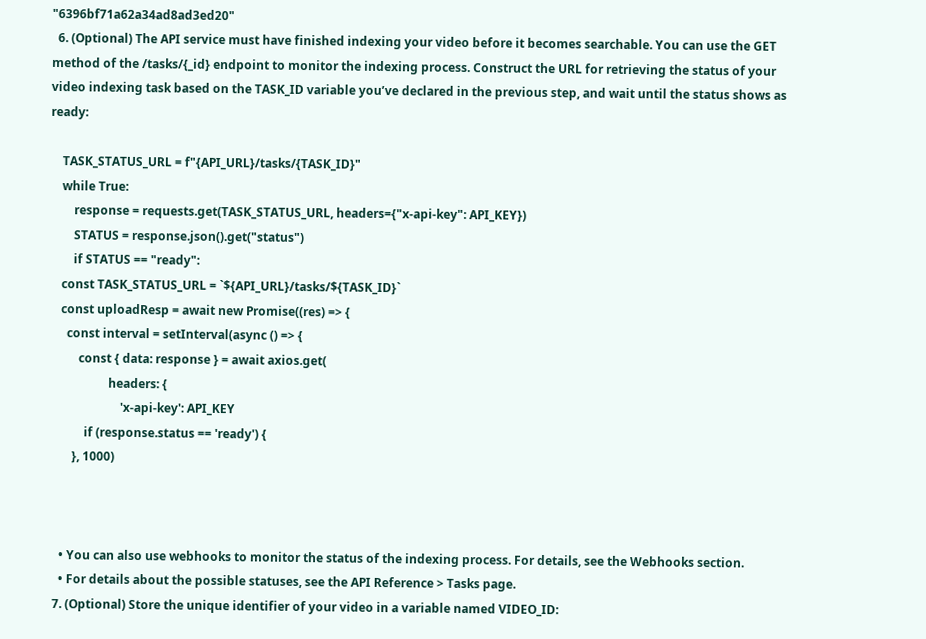"6396bf71a62a34ad8ad3ed20"
  6. (Optional) The API service must have finished indexing your video before it becomes searchable. You can use the GET method of the /tasks/{_id} endpoint to monitor the indexing process. Construct the URL for retrieving the status of your video indexing task based on the TASK_ID variable you’ve declared in the previous step, and wait until the status shows as ready:

    TASK_STATUS_URL = f"{API_URL}/tasks/{TASK_ID}"
    while True:
        response = requests.get(TASK_STATUS_URL, headers={"x-api-key": API_KEY})
        STATUS = response.json().get("status")
        if STATUS == "ready":
    const TASK_STATUS_URL = `${API_URL}/tasks/${TASK_ID}`
    const uploadResp = await new Promise((res) => {
      const interval = setInterval(async () => {
          const { data: response } = await axios.get(
                    headers: {
                        'x-api-key': API_KEY
            if (response.status == 'ready') {
        }, 1000)



    • You can also use webhooks to monitor the status of the indexing process. For details, see the Webhooks section.
    • For details about the possible statuses, see the API Reference > Tasks page.
  7. (Optional) Store the unique identifier of your video in a variable named VIDEO_ID: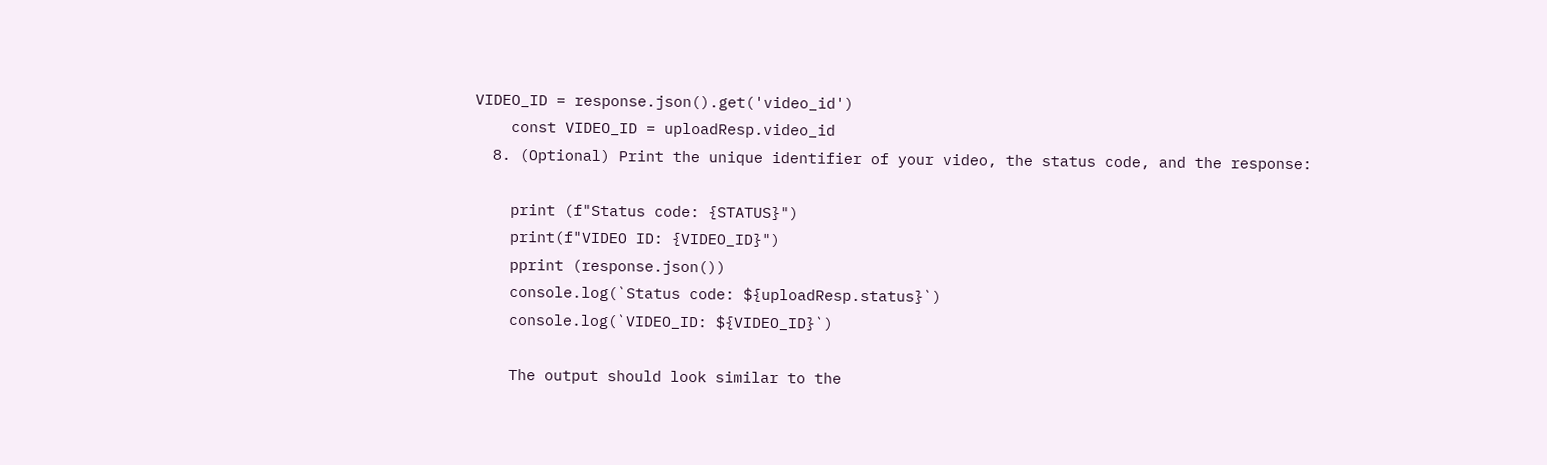VIDEO_ID = response.json().get('video_id')
    const VIDEO_ID = uploadResp.video_id
  8. (Optional) Print the unique identifier of your video, the status code, and the response:

    print (f"Status code: {STATUS}")
    print(f"VIDEO ID: {VIDEO_ID}")
    pprint (response.json())
    console.log(`Status code: ${uploadResp.status}`)
    console.log(`VIDEO_ID: ${VIDEO_ID}`)

    The output should look similar to the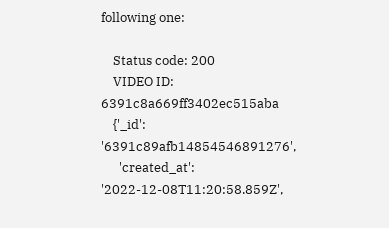following one:

    Status code: 200
    VIDEO ID: 6391c8a669ff3402ec515aba
    {'_id': '6391c89afb14854546891276',
      'created_at': '2022-12-08T11:20:58.859Z',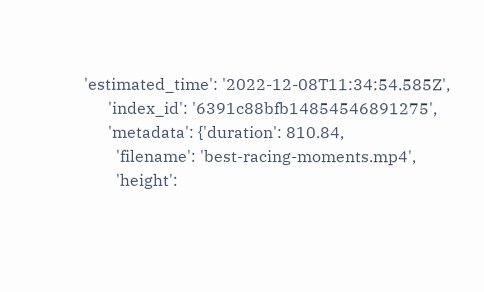'estimated_time': '2022-12-08T11:34:54.585Z',
      'index_id': '6391c88bfb14854546891275',
      'metadata': {'duration': 810.84,
        'filename': 'best-racing-moments.mp4',
        'height':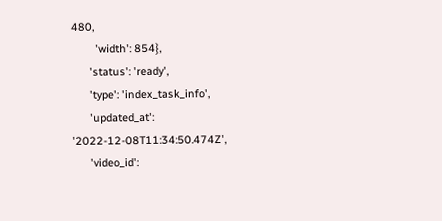480,
        'width': 854},
      'status': 'ready',
      'type': 'index_task_info',
      'updated_at': '2022-12-08T11:34:50.474Z',
      'video_id':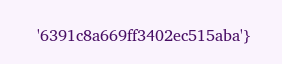'6391c8a669ff3402ec515aba'}